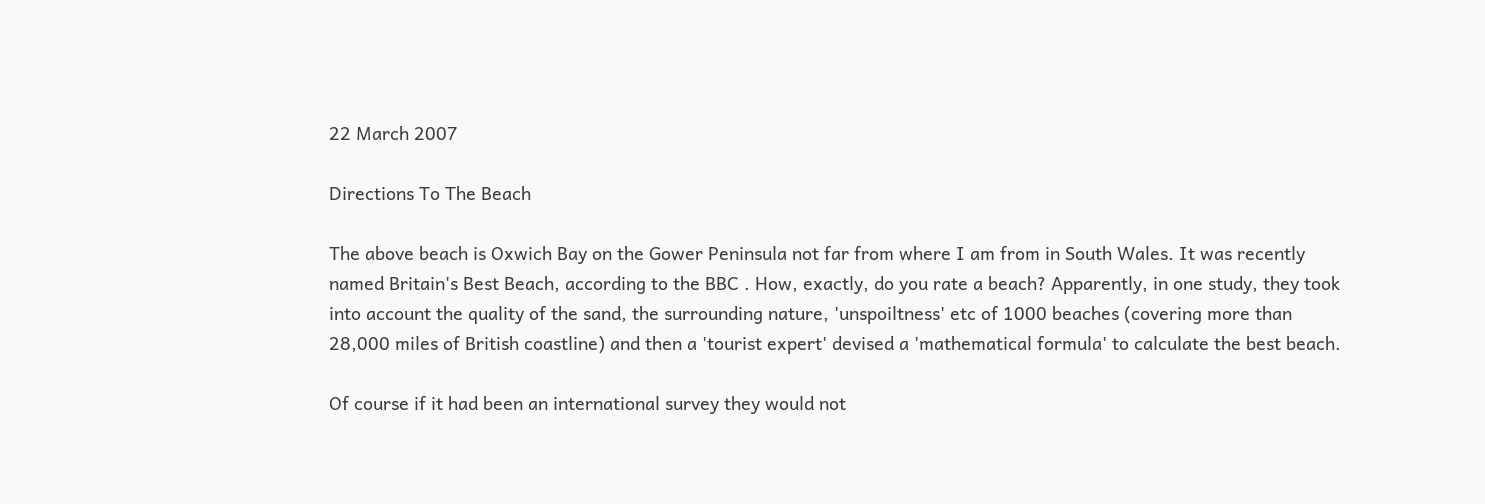22 March 2007

Directions To The Beach

The above beach is Oxwich Bay on the Gower Peninsula not far from where I am from in South Wales. It was recently named Britain's Best Beach, according to the BBC . How, exactly, do you rate a beach? Apparently, in one study, they took into account the quality of the sand, the surrounding nature, 'unspoiltness' etc of 1000 beaches (covering more than 28,000 miles of British coastline) and then a 'tourist expert' devised a 'mathematical formula' to calculate the best beach.

Of course if it had been an international survey they would not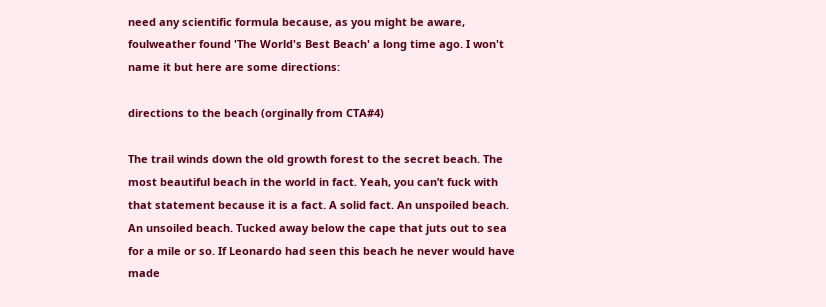need any scientific formula because, as you might be aware,
foulweather found 'The World's Best Beach' a long time ago. I won't name it but here are some directions:

directions to the beach (orginally from CTA#4)

The trail winds down the old growth forest to the secret beach. The most beautiful beach in the world in fact. Yeah, you can’t fuck with that statement because it is a fact. A solid fact. An unspoiled beach. An unsoiled beach. Tucked away below the cape that juts out to sea for a mile or so. If Leonardo had seen this beach he never would have made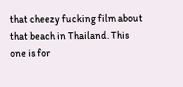that cheezy fucking film about that beach in Thailand. This one is for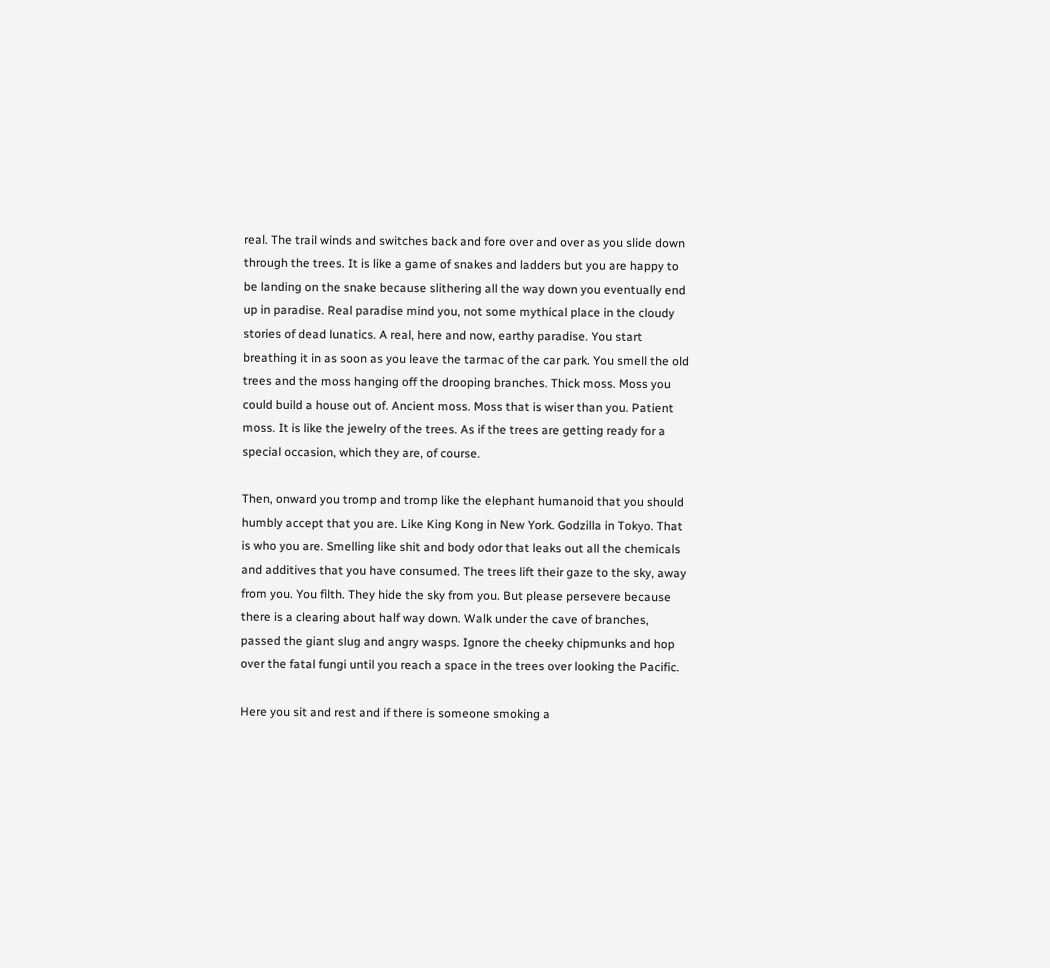real. The trail winds and switches back and fore over and over as you slide down through the trees. It is like a game of snakes and ladders but you are happy to be landing on the snake because slithering all the way down you eventually end up in paradise. Real paradise mind you, not some mythical place in the cloudy stories of dead lunatics. A real, here and now, earthy paradise. You start breathing it in as soon as you leave the tarmac of the car park. You smell the old trees and the moss hanging off the drooping branches. Thick moss. Moss you could build a house out of. Ancient moss. Moss that is wiser than you. Patient moss. It is like the jewelry of the trees. As if the trees are getting ready for a special occasion, which they are, of course.

Then, onward you tromp and tromp like the elephant humanoid that you should humbly accept that you are. Like King Kong in New York. Godzilla in Tokyo. That is who you are. Smelling like shit and body odor that leaks out all the chemicals and additives that you have consumed. The trees lift their gaze to the sky, away from you. You filth. They hide the sky from you. But please persevere because there is a clearing about half way down. Walk under the cave of branches, passed the giant slug and angry wasps. Ignore the cheeky chipmunks and hop over the fatal fungi until you reach a space in the trees over looking the Pacific.

Here you sit and rest and if there is someone smoking a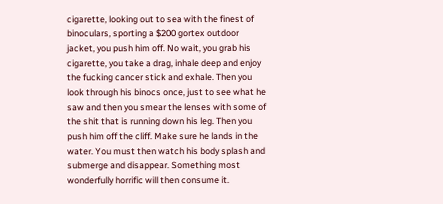cigarette, looking out to sea with the finest of binoculars, sporting a $200 gortex outdoor jacket, you push him off. No wait, you grab his cigarette, you take a drag, inhale deep and enjoy the fucking cancer stick and exhale. Then you look through his binocs once, just to see what he saw and then you smear the lenses with some of the shit that is running down his leg. Then you push him off the cliff. Make sure he lands in the water. You must then watch his body splash and submerge and disappear. Something most wonderfully horrific will then consume it.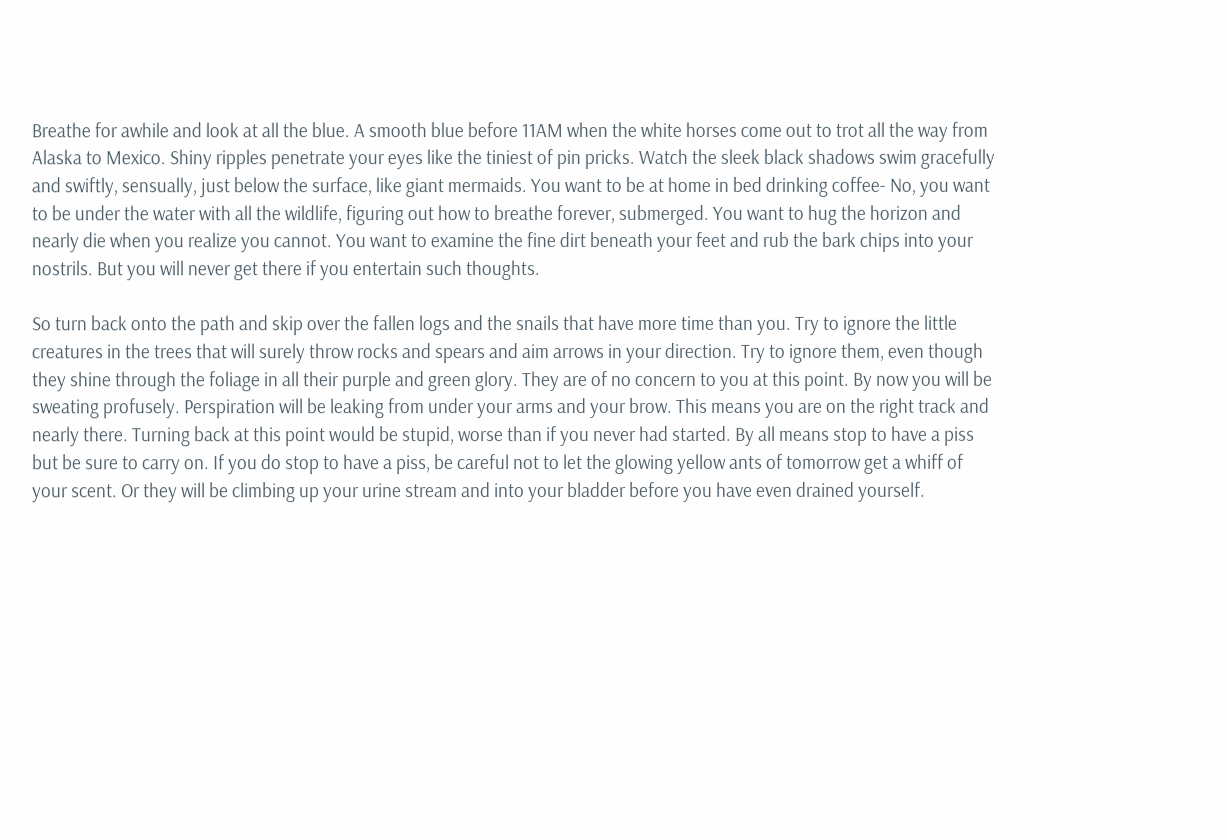Breathe for awhile and look at all the blue. A smooth blue before 11AM when the white horses come out to trot all the way from Alaska to Mexico. Shiny ripples penetrate your eyes like the tiniest of pin pricks. Watch the sleek black shadows swim gracefully and swiftly, sensually, just below the surface, like giant mermaids. You want to be at home in bed drinking coffee- No, you want to be under the water with all the wildlife, figuring out how to breathe forever, submerged. You want to hug the horizon and nearly die when you realize you cannot. You want to examine the fine dirt beneath your feet and rub the bark chips into your nostrils. But you will never get there if you entertain such thoughts.

So turn back onto the path and skip over the fallen logs and the snails that have more time than you. Try to ignore the little creatures in the trees that will surely throw rocks and spears and aim arrows in your direction. Try to ignore them, even though they shine through the foliage in all their purple and green glory. They are of no concern to you at this point. By now you will be sweating profusely. Perspiration will be leaking from under your arms and your brow. This means you are on the right track and nearly there. Turning back at this point would be stupid, worse than if you never had started. By all means stop to have a piss but be sure to carry on. If you do stop to have a piss, be careful not to let the glowing yellow ants of tomorrow get a whiff of your scent. Or they will be climbing up your urine stream and into your bladder before you have even drained yourself.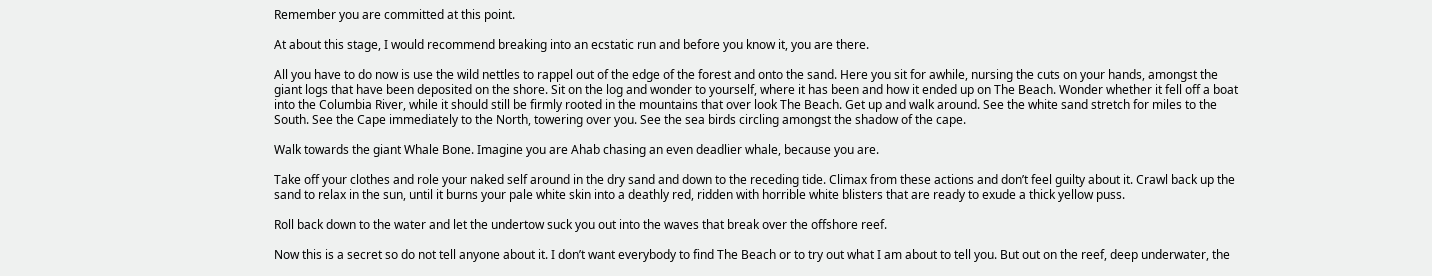Remember you are committed at this point.

At about this stage, I would recommend breaking into an ecstatic run and before you know it, you are there.

All you have to do now is use the wild nettles to rappel out of the edge of the forest and onto the sand. Here you sit for awhile, nursing the cuts on your hands, amongst the giant logs that have been deposited on the shore. Sit on the log and wonder to yourself, where it has been and how it ended up on The Beach. Wonder whether it fell off a boat into the Columbia River, while it should still be firmly rooted in the mountains that over look The Beach. Get up and walk around. See the white sand stretch for miles to the South. See the Cape immediately to the North, towering over you. See the sea birds circling amongst the shadow of the cape.

Walk towards the giant Whale Bone. Imagine you are Ahab chasing an even deadlier whale, because you are.

Take off your clothes and role your naked self around in the dry sand and down to the receding tide. Climax from these actions and don’t feel guilty about it. Crawl back up the sand to relax in the sun, until it burns your pale white skin into a deathly red, ridden with horrible white blisters that are ready to exude a thick yellow puss.

Roll back down to the water and let the undertow suck you out into the waves that break over the offshore reef.

Now this is a secret so do not tell anyone about it. I don’t want everybody to find The Beach or to try out what I am about to tell you. But out on the reef, deep underwater, the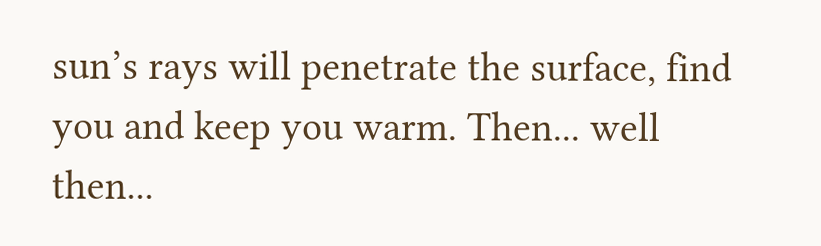sun’s rays will penetrate the surface, find you and keep you warm. Then... well then...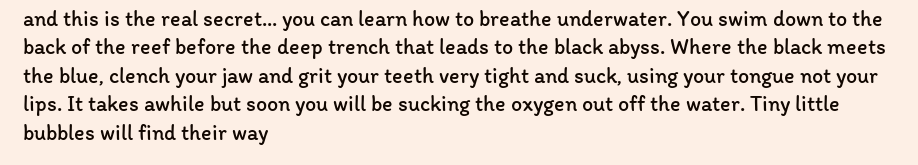and this is the real secret... you can learn how to breathe underwater. You swim down to the back of the reef before the deep trench that leads to the black abyss. Where the black meets the blue, clench your jaw and grit your teeth very tight and suck, using your tongue not your lips. It takes awhile but soon you will be sucking the oxygen out off the water. Tiny little bubbles will find their way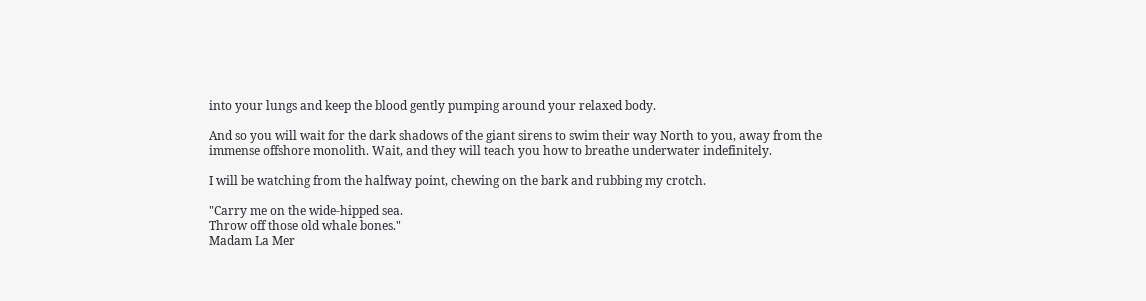into your lungs and keep the blood gently pumping around your relaxed body.

And so you will wait for the dark shadows of the giant sirens to swim their way North to you, away from the immense offshore monolith. Wait, and they will teach you how to breathe underwater indefinitely.

I will be watching from the halfway point, chewing on the bark and rubbing my crotch.

"Carry me on the wide-hipped sea.
Throw off those old whale bones."
Madam La Mer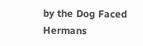by the Dog Faced Hermans